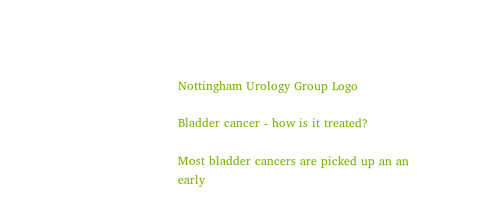Nottingham Urology Group Logo

Bladder cancer - how is it treated?

Most bladder cancers are picked up an an early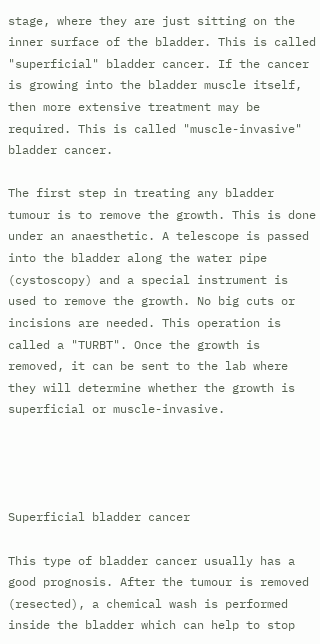stage, where they are just sitting on the inner surface of the bladder. This is called "superficial" bladder cancer. If the cancer is growing into the bladder muscle itself, then more extensive treatment may be required. This is called "muscle-invasive" bladder cancer.

The first step in treating any bladder tumour is to remove the growth. This is done under an anaesthetic. A telescope is passed into the bladder along the water pipe (cystoscopy) and a special instrument is used to remove the growth. No big cuts or incisions are needed. This operation is called a "TURBT". Once the growth is removed, it can be sent to the lab where they will determine whether the growth is superficial or muscle-invasive.




Superficial bladder cancer

This type of bladder cancer usually has a good prognosis. After the tumour is removed (resected), a chemical wash is performed inside the bladder which can help to stop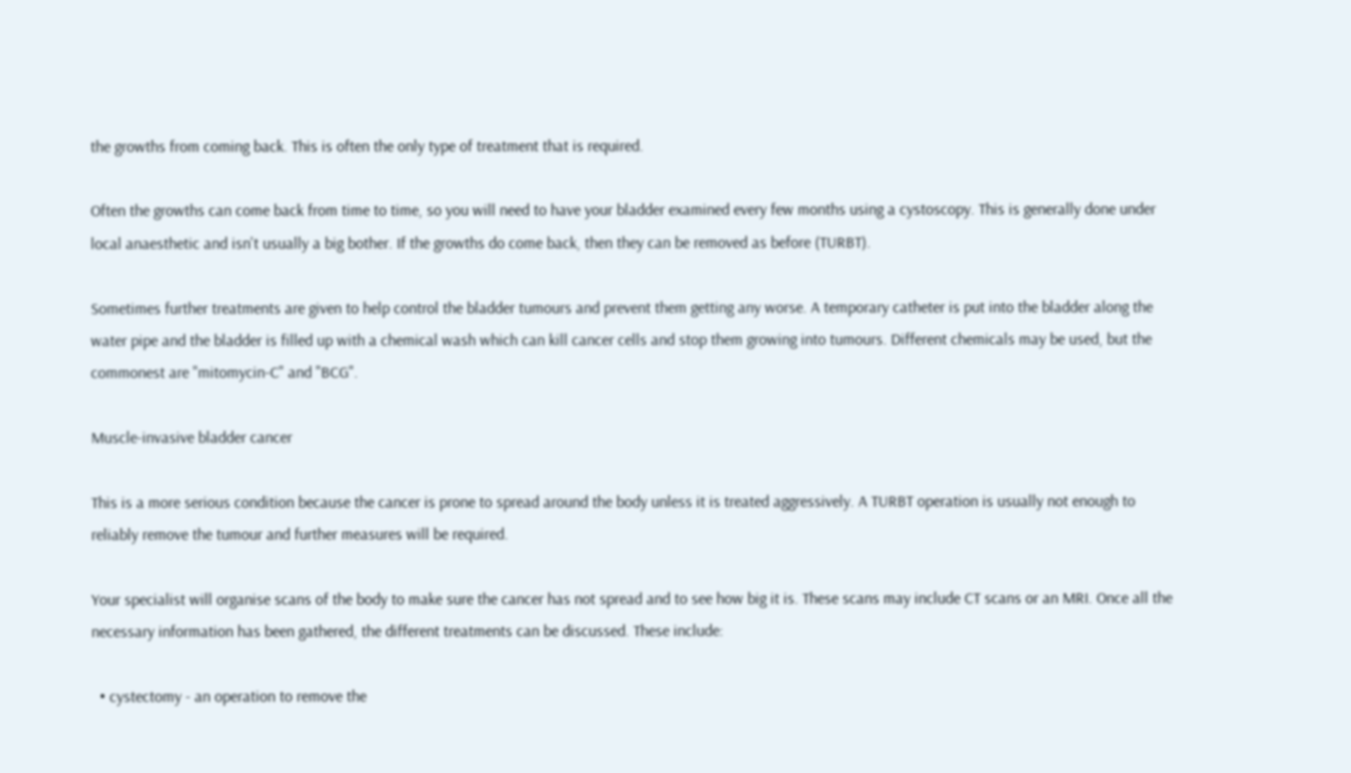the growths from coming back. This is often the only type of treatment that is required.

Often the growths can come back from time to time, so you will need to have your bladder examined every few months using a cystoscopy. This is generally done under local anaesthetic and isn't usually a big bother. If the growths do come back, then they can be removed as before (TURBT).

Sometimes further treatments are given to help control the bladder tumours and prevent them getting any worse. A temporary catheter is put into the bladder along the water pipe and the bladder is filled up with a chemical wash which can kill cancer cells and stop them growing into tumours. Different chemicals may be used, but the commonest are "mitomycin-C" and "BCG".

Muscle-invasive bladder cancer

This is a more serious condition because the cancer is prone to spread around the body unless it is treated aggressively. A TURBT operation is usually not enough to reliably remove the tumour and further measures will be required.

Your specialist will organise scans of the body to make sure the cancer has not spread and to see how big it is. These scans may include CT scans or an MRI. Once all the necessary information has been gathered, the different treatments can be discussed. These include:

  • cystectomy - an operation to remove the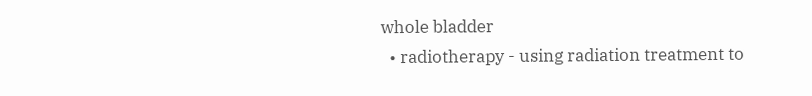whole bladder
  • radiotherapy - using radiation treatment to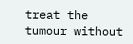treat the tumour without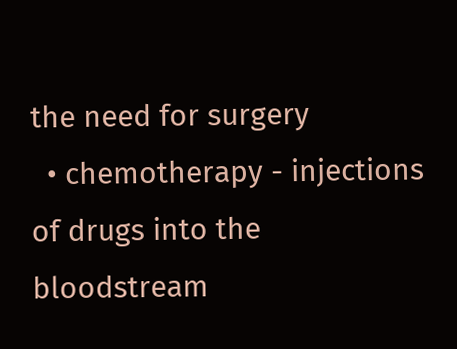the need for surgery
  • chemotherapy - injections of drugs into the bloodstream